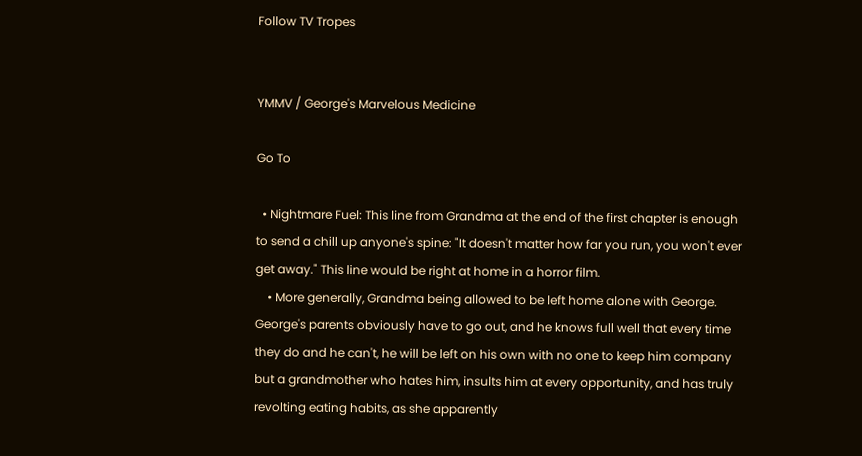Follow TV Tropes


YMMV / George's Marvelous Medicine

Go To

  • Nightmare Fuel: This line from Grandma at the end of the first chapter is enough to send a chill up anyone's spine: "It doesn't matter how far you run, you won't ever get away." This line would be right at home in a horror film.
    • More generally, Grandma being allowed to be left home alone with George. George's parents obviously have to go out, and he knows full well that every time they do and he can't, he will be left on his own with no one to keep him company but a grandmother who hates him, insults him at every opportunity, and has truly revolting eating habits, as she apparently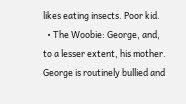likes eating insects. Poor kid.
  • The Woobie: George, and, to a lesser extent, his mother. George is routinely bullied and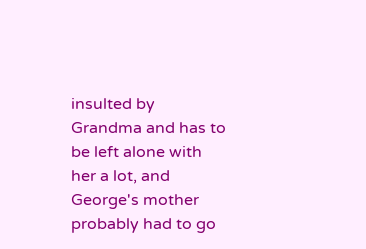insulted by Grandma and has to be left alone with her a lot, and George's mother probably had to go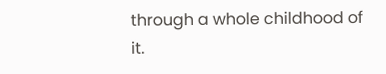through a whole childhood of it.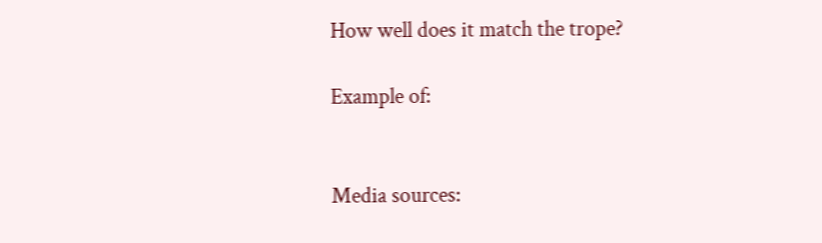How well does it match the trope?

Example of:


Media sources: